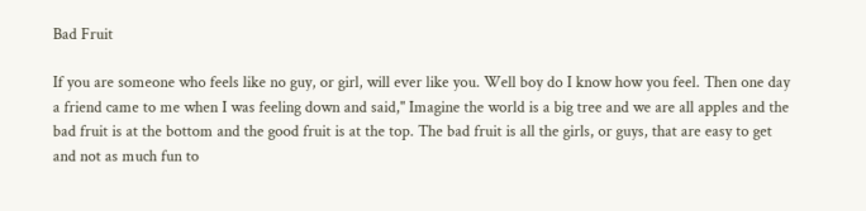Bad Fruit

If you are someone who feels like no guy, or girl, will ever like you. Well boy do I know how you feel. Then one day a friend came to me when I was feeling down and said," Imagine the world is a big tree and we are all apples and the bad fruit is at the bottom and the good fruit is at the top. The bad fruit is all the girls, or guys, that are easy to get and not as much fun to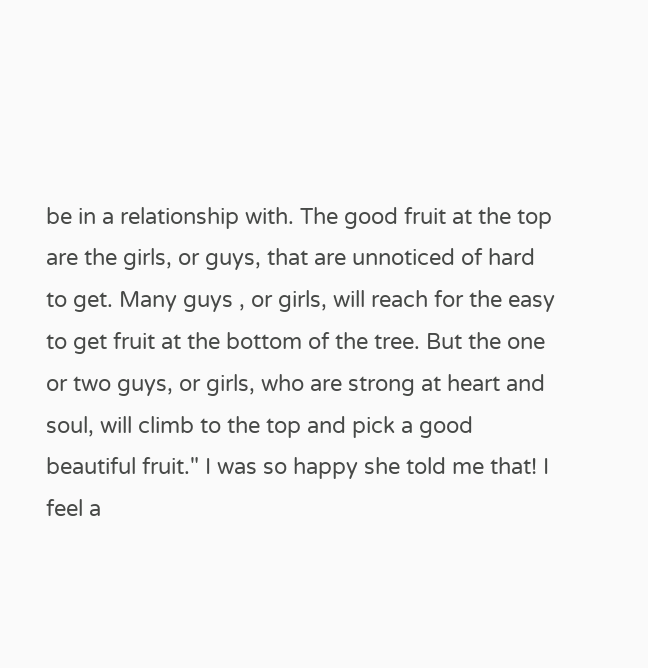be in a relationship with. The good fruit at the top are the girls, or guys, that are unnoticed of hard to get. Many guys , or girls, will reach for the easy to get fruit at the bottom of the tree. But the one or two guys, or girls, who are strong at heart and soul, will climb to the top and pick a good beautiful fruit." I was so happy she told me that! I feel a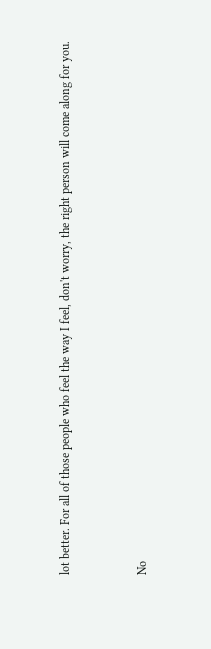lot better. For all of those people who feel the way I feel, don't worry, the right person will come along for you.


No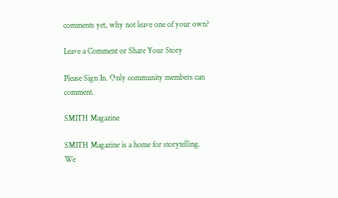comments yet, why not leave one of your own?

Leave a Comment or Share Your Story

Please Sign In. Only community members can comment.

SMITH Magazine

SMITH Magazine is a home for storytelling.
We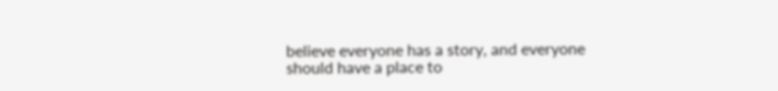believe everyone has a story, and everyone
should have a place to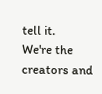tell it.
We're the creators and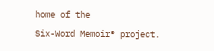home of the
Six-Word Memoir® project.